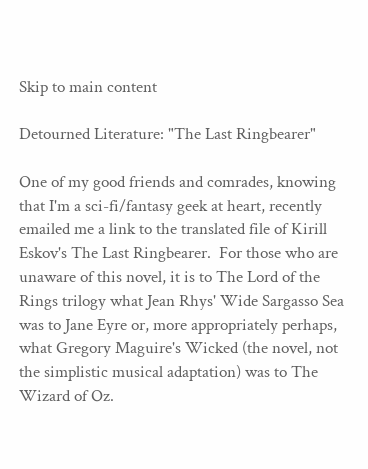Skip to main content

Detourned Literature: "The Last Ringbearer"

One of my good friends and comrades, knowing that I'm a sci-fi/fantasy geek at heart, recently emailed me a link to the translated file of Kirill Eskov's The Last Ringbearer.  For those who are unaware of this novel, it is to The Lord of the Rings trilogy what Jean Rhys' Wide Sargasso Sea was to Jane Eyre or, more appropriately perhaps, what Gregory Maguire's Wicked (the novel, not the simplistic musical adaptation) was to The Wizard of Oz.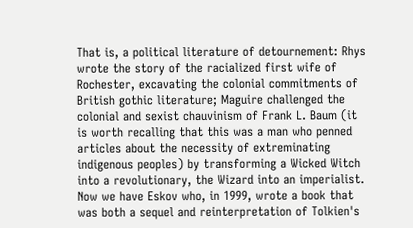That is, a political literature of detournement: Rhys wrote the story of the racialized first wife of Rochester, excavating the colonial commitments of British gothic literature; Maguire challenged the colonial and sexist chauvinism of Frank L. Baum (it is worth recalling that this was a man who penned articles about the necessity of extreminating indigenous peoples) by transforming a Wicked Witch into a revolutionary, the Wizard into an imperialist.  Now we have Eskov who, in 1999, wrote a book that was both a sequel and reinterpretation of Tolkien's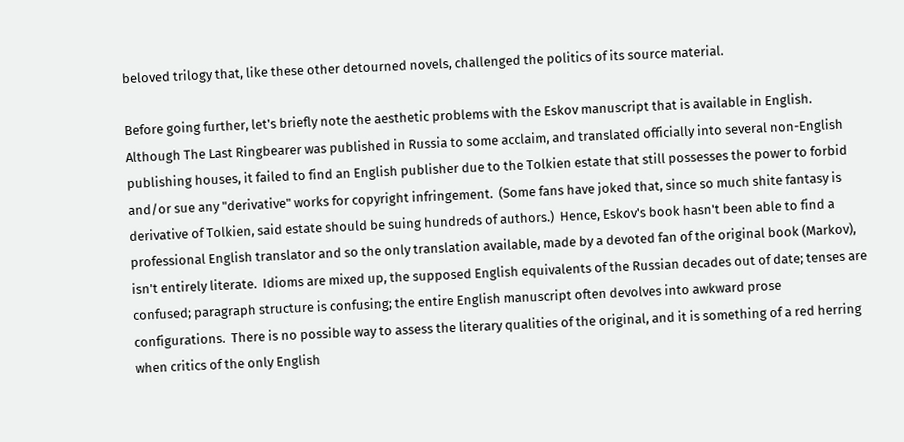beloved trilogy that, like these other detourned novels, challenged the politics of its source material.

Before going further, let's briefly note the aesthetic problems with the Eskov manuscript that is available in English.  Although The Last Ringbearer was published in Russia to some acclaim, and translated officially into several non-English publishing houses, it failed to find an English publisher due to the Tolkien estate that still possesses the power to forbid and/or sue any "derivative" works for copyright infringement.  (Some fans have joked that, since so much shite fantasy is derivative of Tolkien, said estate should be suing hundreds of authors.)  Hence, Eskov's book hasn't been able to find a professional English translator and so the only translation available, made by a devoted fan of the original book (Markov), isn't entirely literate.  Idioms are mixed up, the supposed English equivalents of the Russian decades out of date; tenses are confused; paragraph structure is confusing; the entire English manuscript often devolves into awkward prose configurations.  There is no possible way to assess the literary qualities of the original, and it is something of a red herring when critics of the only English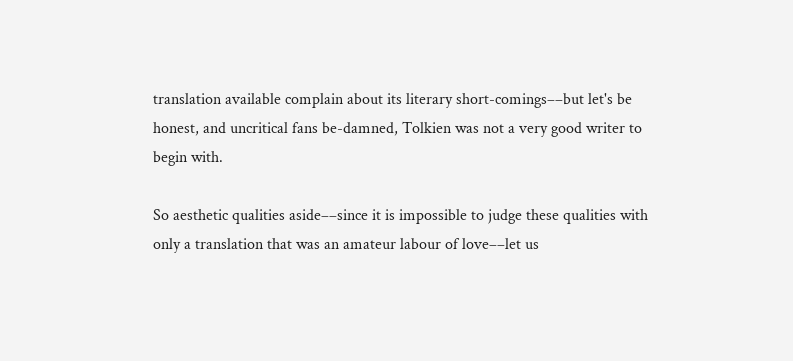translation available complain about its literary short-comings––but let's be honest, and uncritical fans be-damned, Tolkien was not a very good writer to begin with.

So aesthetic qualities aside––since it is impossible to judge these qualities with only a translation that was an amateur labour of love––let us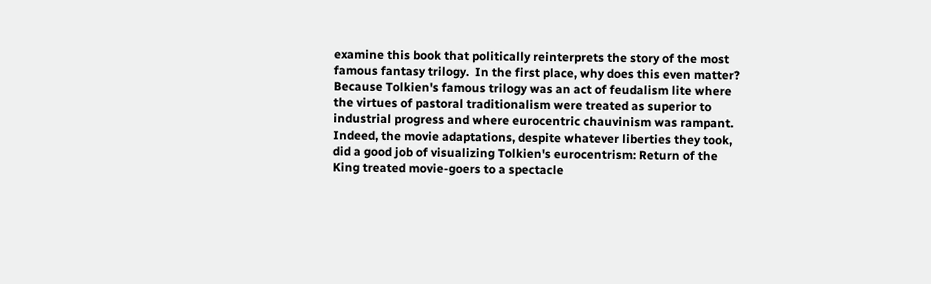examine this book that politically reinterprets the story of the most famous fantasy trilogy.  In the first place, why does this even matter?  Because Tolkien's famous trilogy was an act of feudalism lite where the virtues of pastoral traditionalism were treated as superior to industrial progress and where eurocentric chauvinism was rampant.  Indeed, the movie adaptations, despite whatever liberties they took, did a good job of visualizing Tolkien's eurocentrism: Return of the King treated movie-goers to a spectacle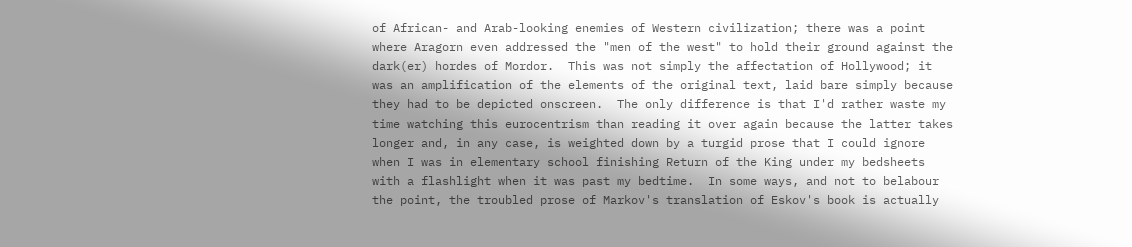of African- and Arab-looking enemies of Western civilization; there was a point where Aragorn even addressed the "men of the west" to hold their ground against the dark(er) hordes of Mordor.  This was not simply the affectation of Hollywood; it was an amplification of the elements of the original text, laid bare simply because they had to be depicted onscreen.  The only difference is that I'd rather waste my time watching this eurocentrism than reading it over again because the latter takes longer and, in any case, is weighted down by a turgid prose that I could ignore when I was in elementary school finishing Return of the King under my bedsheets with a flashlight when it was past my bedtime.  In some ways, and not to belabour the point, the troubled prose of Markov's translation of Eskov's book is actually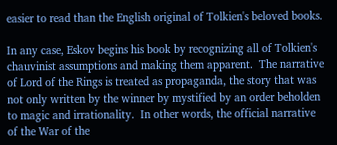easier to read than the English original of Tolkien's beloved books.

In any case, Eskov begins his book by recognizing all of Tolkien's chauvinist assumptions and making them apparent.  The narrative of Lord of the Rings is treated as propaganda, the story that was not only written by the winner by mystified by an order beholden to magic and irrationality.  In other words, the official narrative of the War of the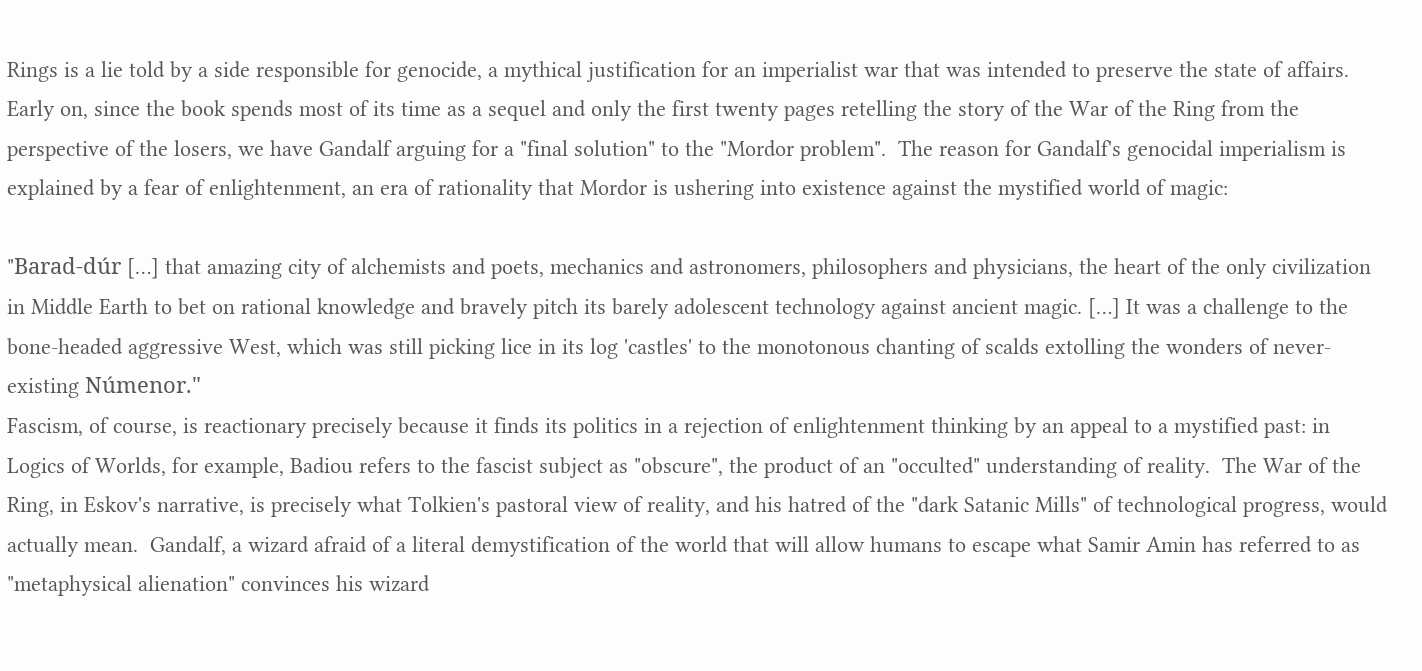Rings is a lie told by a side responsible for genocide, a mythical justification for an imperialist war that was intended to preserve the state of affairs.  Early on, since the book spends most of its time as a sequel and only the first twenty pages retelling the story of the War of the Ring from the perspective of the losers, we have Gandalf arguing for a "final solution" to the "Mordor problem".  The reason for Gandalf's genocidal imperialism is explained by a fear of enlightenment, an era of rationality that Mordor is ushering into existence against the mystified world of magic:

"Barad-dúr […] that amazing city of alchemists and poets, mechanics and astronomers, philosophers and physicians, the heart of the only civilization in Middle Earth to bet on rational knowledge and bravely pitch its barely adolescent technology against ancient magic. […] It was a challenge to the bone-headed aggressive West, which was still picking lice in its log 'castles' to the monotonous chanting of scalds extolling the wonders of never-existing Númenor."
Fascism, of course, is reactionary precisely because it finds its politics in a rejection of enlightenment thinking by an appeal to a mystified past: in Logics of Worlds, for example, Badiou refers to the fascist subject as "obscure", the product of an "occulted" understanding of reality.  The War of the Ring, in Eskov's narrative, is precisely what Tolkien's pastoral view of reality, and his hatred of the "dark Satanic Mills" of technological progress, would actually mean.  Gandalf, a wizard afraid of a literal demystification of the world that will allow humans to escape what Samir Amin has referred to as "metaphysical alienation" convinces his wizard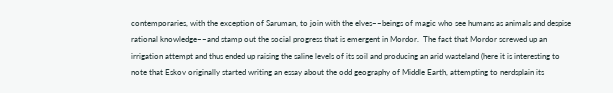contemporaries, with the exception of Saruman, to join with the elves––beings of magic who see humans as animals and despise rational knowledge––and stamp out the social progress that is emergent in Mordor.  The fact that Mordor screwed up an irrigation attempt and thus ended up raising the saline levels of its soil and producing an arid wasteland (here it is interesting to note that Eskov originally started writing an essay about the odd geography of Middle Earth, attempting to nerdsplain its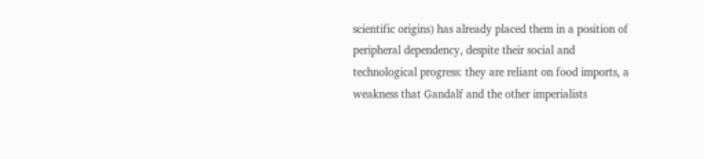scientific origins) has already placed them in a position of peripheral dependency, despite their social and technological progress: they are reliant on food imports, a weakness that Gandalf and the other imperialists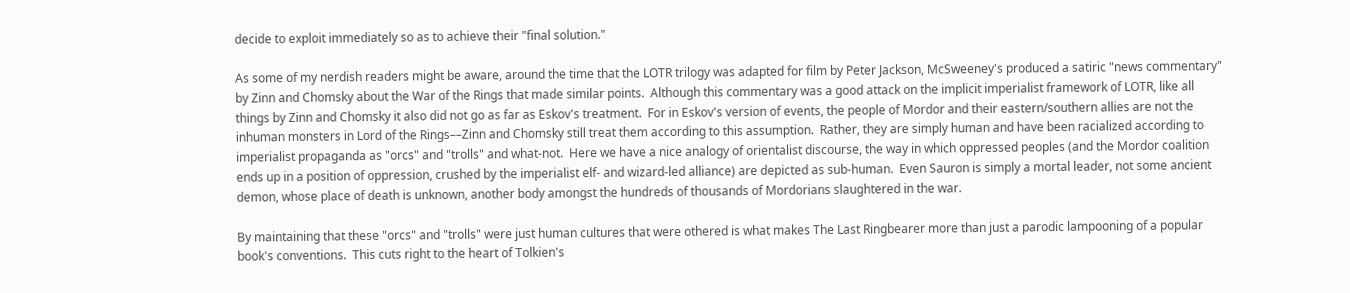decide to exploit immediately so as to achieve their "final solution."

As some of my nerdish readers might be aware, around the time that the LOTR trilogy was adapted for film by Peter Jackson, McSweeney's produced a satiric "news commentary" by Zinn and Chomsky about the War of the Rings that made similar points.  Although this commentary was a good attack on the implicit imperialist framework of LOTR, like all things by Zinn and Chomsky it also did not go as far as Eskov's treatment.  For in Eskov's version of events, the people of Mordor and their eastern/southern allies are not the inhuman monsters in Lord of the Rings––Zinn and Chomsky still treat them according to this assumption.  Rather, they are simply human and have been racialized according to imperialist propaganda as "orcs" and "trolls" and what-not.  Here we have a nice analogy of orientalist discourse, the way in which oppressed peoples (and the Mordor coalition ends up in a position of oppression, crushed by the imperialist elf- and wizard-led alliance) are depicted as sub-human.  Even Sauron is simply a mortal leader, not some ancient demon, whose place of death is unknown, another body amongst the hundreds of thousands of Mordorians slaughtered in the war.

By maintaining that these "orcs" and "trolls" were just human cultures that were othered is what makes The Last Ringbearer more than just a parodic lampooning of a popular book's conventions.  This cuts right to the heart of Tolkien's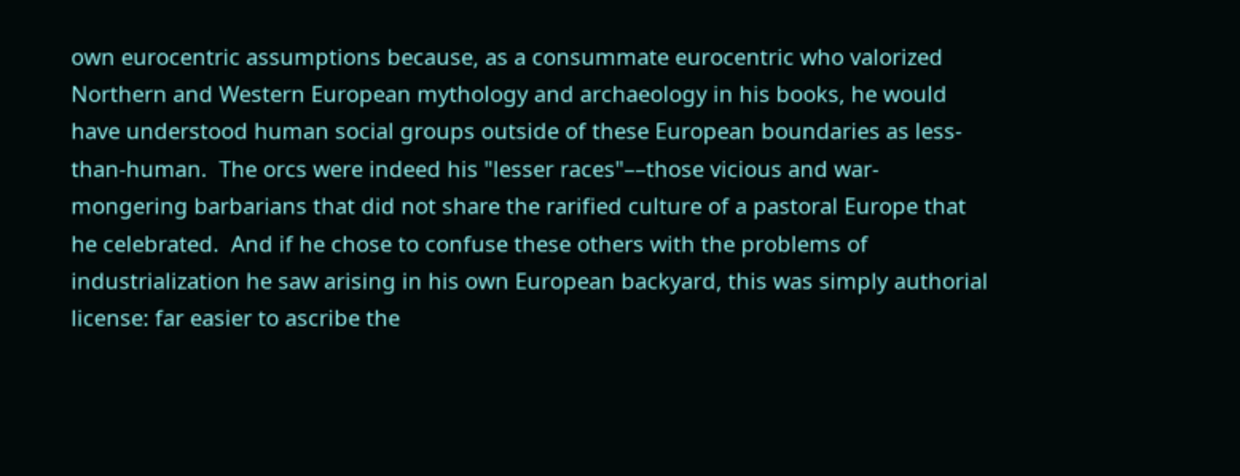own eurocentric assumptions because, as a consummate eurocentric who valorized Northern and Western European mythology and archaeology in his books, he would have understood human social groups outside of these European boundaries as less-than-human.  The orcs were indeed his "lesser races"––those vicious and war-mongering barbarians that did not share the rarified culture of a pastoral Europe that he celebrated.  And if he chose to confuse these others with the problems of industrialization he saw arising in his own European backyard, this was simply authorial license: far easier to ascribe the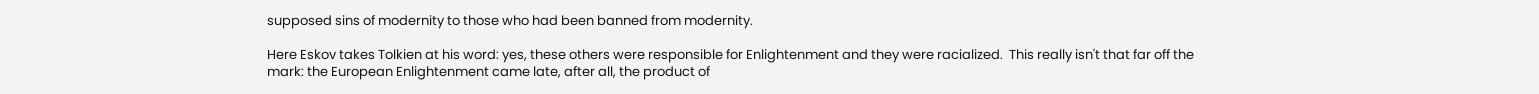supposed sins of modernity to those who had been banned from modernity.

Here Eskov takes Tolkien at his word: yes, these others were responsible for Enlightenment and they were racialized.  This really isn't that far off the mark: the European Enlightenment came late, after all, the product of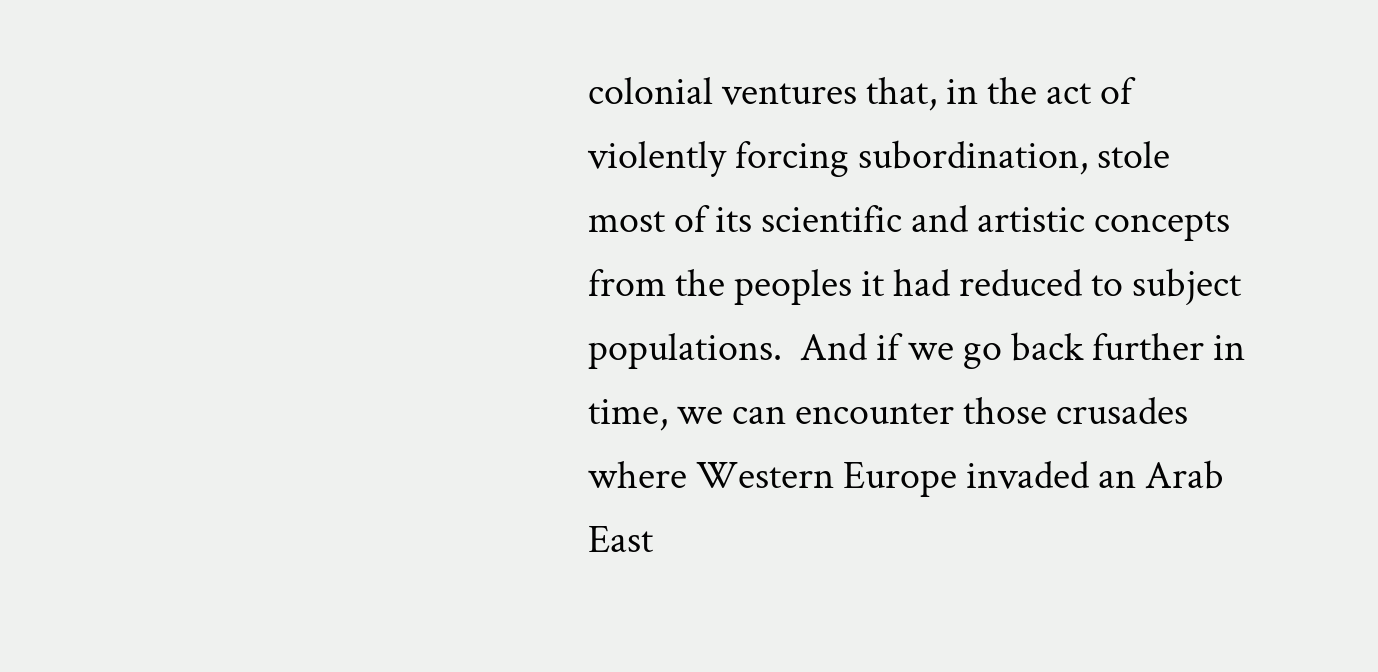colonial ventures that, in the act of violently forcing subordination, stole most of its scientific and artistic concepts from the peoples it had reduced to subject populations.  And if we go back further in time, we can encounter those crusades where Western Europe invaded an Arab East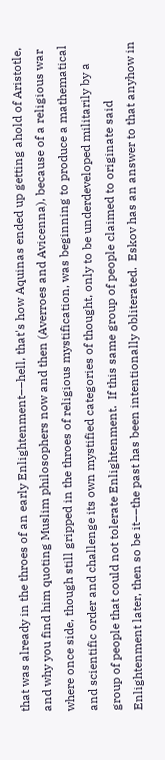that was already in the throes of an early Enlightenment––hell, that's how Aquinas ended up getting ahold of Aristotle, and why you find him quoting Muslim philosophers now and then (Averroes and Avicenna), because of a religious war where once side, though still gripped in the throes of religious mystification, was beginning to produce a mathematical and scientific order and challenge its own mystified categories of thought, only to be underdeveloped militarily by a group of people that could not tolerate Enlightenment.  If this same group of people claimed to originate said Enlightenment later, then so be it––the past has been intentionally obliterated.  Eskov has an answer to that anyhow in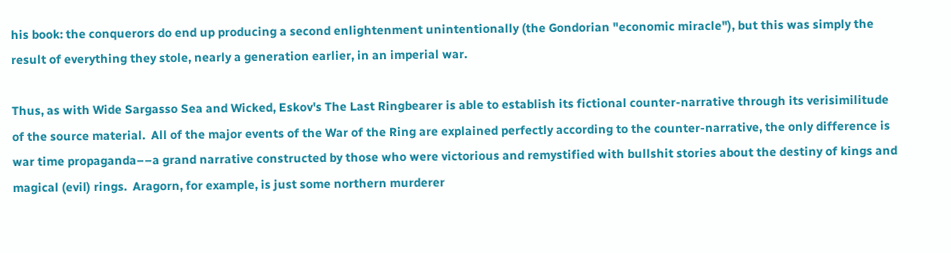his book: the conquerors do end up producing a second enlightenment unintentionally (the Gondorian "economic miracle"), but this was simply the result of everything they stole, nearly a generation earlier, in an imperial war.

Thus, as with Wide Sargasso Sea and Wicked, Eskov's The Last Ringbearer is able to establish its fictional counter-narrative through its verisimilitude of the source material.  All of the major events of the War of the Ring are explained perfectly according to the counter-narrative, the only difference is war time propaganda––a grand narrative constructed by those who were victorious and remystified with bullshit stories about the destiny of kings and magical (evil) rings.  Aragorn, for example, is just some northern murderer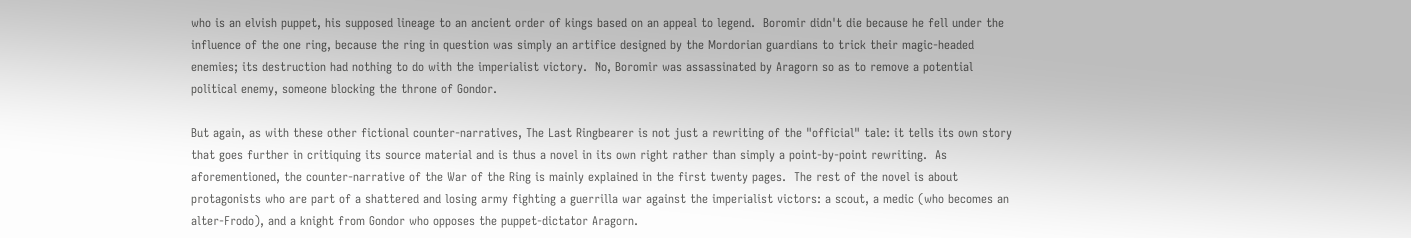who is an elvish puppet, his supposed lineage to an ancient order of kings based on an appeal to legend.  Boromir didn't die because he fell under the influence of the one ring, because the ring in question was simply an artifice designed by the Mordorian guardians to trick their magic-headed enemies; its destruction had nothing to do with the imperialist victory.  No, Boromir was assassinated by Aragorn so as to remove a potential political enemy, someone blocking the throne of Gondor.

But again, as with these other fictional counter-narratives, The Last Ringbearer is not just a rewriting of the "official" tale: it tells its own story that goes further in critiquing its source material and is thus a novel in its own right rather than simply a point-by-point rewriting.  As aforementioned, the counter-narrative of the War of the Ring is mainly explained in the first twenty pages.  The rest of the novel is about protagonists who are part of a shattered and losing army fighting a guerrilla war against the imperialist victors: a scout, a medic (who becomes an alter-Frodo), and a knight from Gondor who opposes the puppet-dictator Aragorn.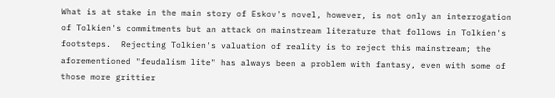What is at stake in the main story of Eskov's novel, however, is not only an interrogation of Tolkien's commitments but an attack on mainstream literature that follows in Tolkien's footsteps.  Rejecting Tolkien's valuation of reality is to reject this mainstream; the aforementioned "feudalism lite" has always been a problem with fantasy, even with some of those more grittier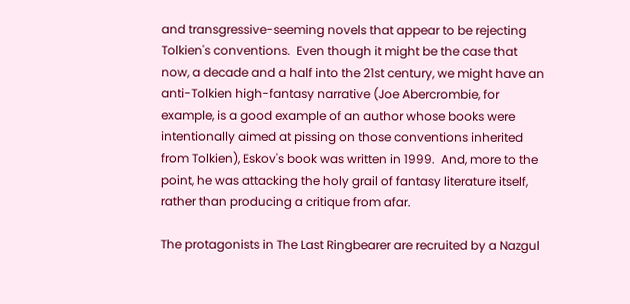and transgressive-seeming novels that appear to be rejecting Tolkien's conventions.  Even though it might be the case that now, a decade and a half into the 21st century, we might have an anti-Tolkien high-fantasy narrative (Joe Abercrombie, for example, is a good example of an author whose books were intentionally aimed at pissing on those conventions inherited from Tolkien), Eskov's book was written in 1999.  And, more to the point, he was attacking the holy grail of fantasy literature itself, rather than producing a critique from afar.

The protagonists in The Last Ringbearer are recruited by a Nazgul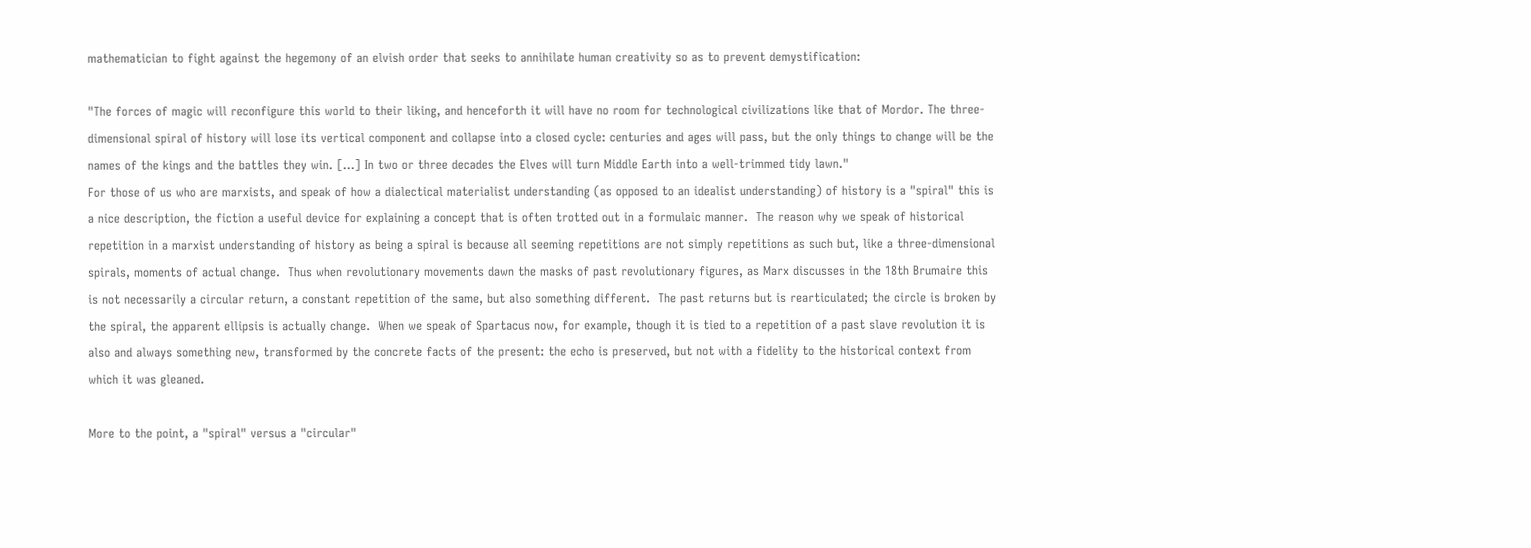mathematician to fight against the hegemony of an elvish order that seeks to annihilate human creativity so as to prevent demystification:

"The forces of magic will reconfigure this world to their liking, and henceforth it will have no room for technological civilizations like that of Mordor. The three-dimensional spiral of history will lose its vertical component and collapse into a closed cycle: centuries and ages will pass, but the only things to change will be the names of the kings and the battles they win. […] In two or three decades the Elves will turn Middle Earth into a well-trimmed tidy lawn."
For those of us who are marxists, and speak of how a dialectical materialist understanding (as opposed to an idealist understanding) of history is a "spiral" this is a nice description, the fiction a useful device for explaining a concept that is often trotted out in a formulaic manner.  The reason why we speak of historical repetition in a marxist understanding of history as being a spiral is because all seeming repetitions are not simply repetitions as such but, like a three-dimensional spirals, moments of actual change.  Thus when revolutionary movements dawn the masks of past revolutionary figures, as Marx discusses in the 18th Brumaire this is not necessarily a circular return, a constant repetition of the same, but also something different.  The past returns but is rearticulated; the circle is broken by the spiral, the apparent ellipsis is actually change.  When we speak of Spartacus now, for example, though it is tied to a repetition of a past slave revolution it is also and always something new, transformed by the concrete facts of the present: the echo is preserved, but not with a fidelity to the historical context from which it was gleaned.

More to the point, a "spiral" versus a "circular"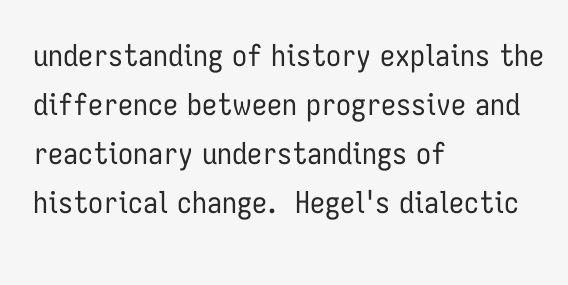understanding of history explains the difference between progressive and reactionary understandings of historical change.  Hegel's dialectic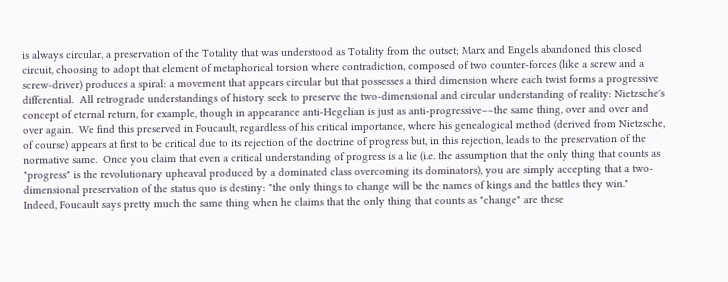is always circular, a preservation of the Totality that was understood as Totality from the outset; Marx and Engels abandoned this closed circuit, choosing to adopt that element of metaphorical torsion where contradiction, composed of two counter-forces (like a screw and a screw-driver) produces a spiral: a movement that appears circular but that possesses a third dimension where each twist forms a progressive differential.  All retrograde understandings of history seek to preserve the two-dimensional and circular understanding of reality: Nietzsche's concept of eternal return, for example, though in appearance anti-Hegelian is just as anti-progressive––the same thing, over and over and over again.  We find this preserved in Foucault, regardless of his critical importance, where his genealogical method (derived from Nietzsche, of course) appears at first to be critical due to its rejection of the doctrine of progress but, in this rejection, leads to the preservation of the normative same.  Once you claim that even a critical understanding of progress is a lie (i.e. the assumption that the only thing that counts as "progress" is the revolutionary upheaval produced by a dominated class overcoming its dominators), you are simply accepting that a two-dimensional preservation of the status quo is destiny: "the only things to change will be the names of kings and the battles they win."  Indeed, Foucault says pretty much the same thing when he claims that the only thing that counts as "change" are these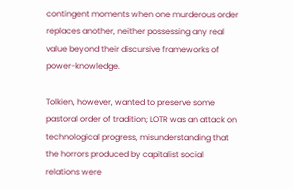contingent moments when one murderous order replaces another, neither possessing any real value beyond their discursive frameworks of power-knowledge.

Tolkien, however, wanted to preserve some pastoral order of tradition; LOTR was an attack on technological progress, misunderstanding that the horrors produced by capitalist social relations were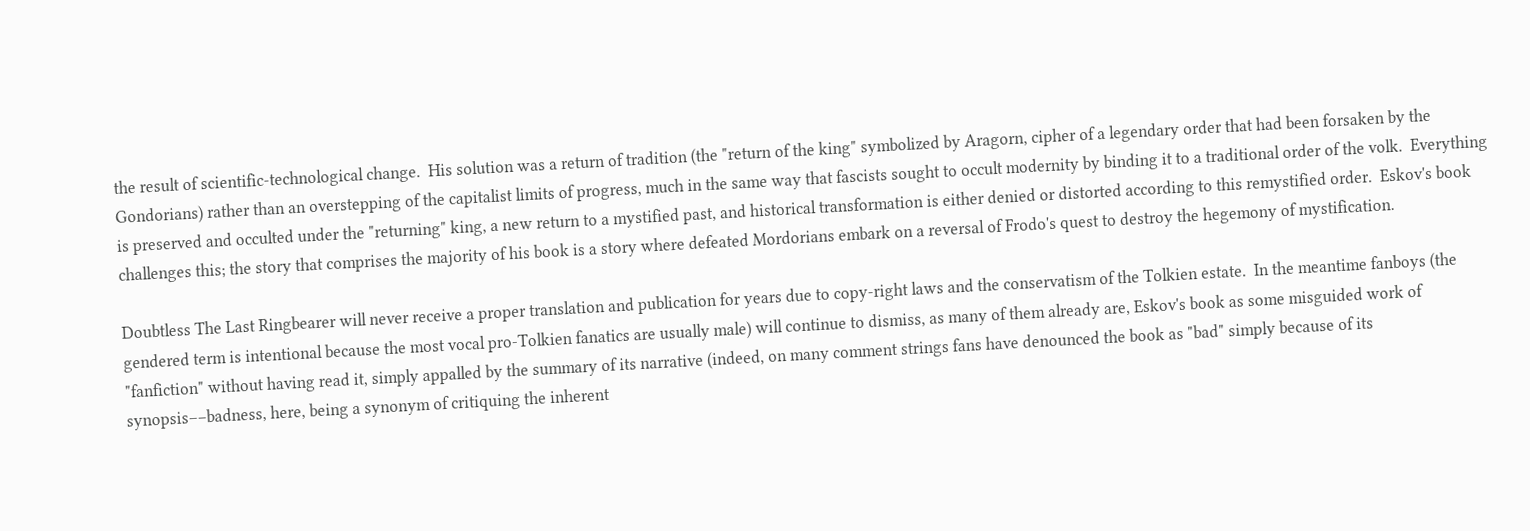the result of scientific-technological change.  His solution was a return of tradition (the "return of the king" symbolized by Aragorn, cipher of a legendary order that had been forsaken by the Gondorians) rather than an overstepping of the capitalist limits of progress, much in the same way that fascists sought to occult modernity by binding it to a traditional order of the volk.  Everything is preserved and occulted under the "returning" king, a new return to a mystified past, and historical transformation is either denied or distorted according to this remystified order.  Eskov's book challenges this; the story that comprises the majority of his book is a story where defeated Mordorians embark on a reversal of Frodo's quest to destroy the hegemony of mystification.

Doubtless The Last Ringbearer will never receive a proper translation and publication for years due to copy-right laws and the conservatism of the Tolkien estate.  In the meantime fanboys (the gendered term is intentional because the most vocal pro-Tolkien fanatics are usually male) will continue to dismiss, as many of them already are, Eskov's book as some misguided work of "fanfiction" without having read it, simply appalled by the summary of its narrative (indeed, on many comment strings fans have denounced the book as "bad" simply because of its synopsis––badness, here, being a synonym of critiquing the inherent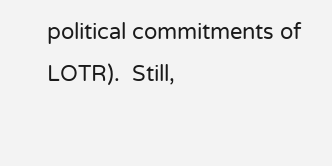political commitments of LOTR).  Still,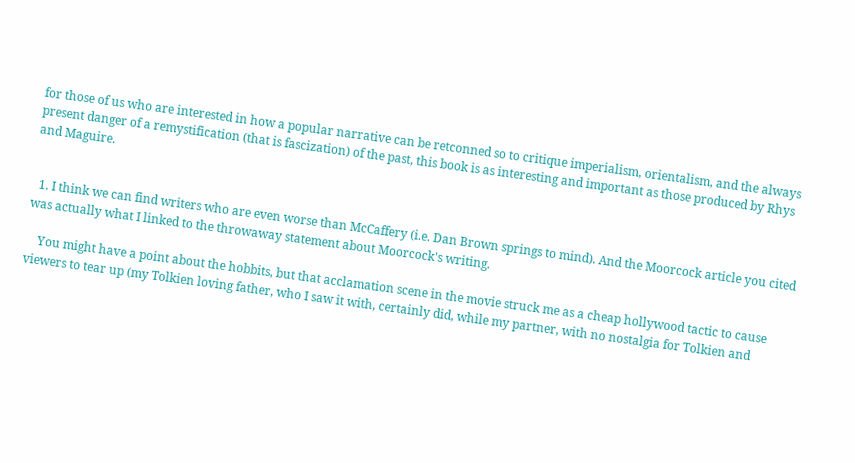for those of us who are interested in how a popular narrative can be retconned so to critique imperialism, orientalism, and the always present danger of a remystification (that is fascization) of the past, this book is as interesting and important as those produced by Rhys and Maguire.


  1. I think we can find writers who are even worse than McCaffery (i.e. Dan Brown springs to mind). And the Moorcock article you cited was actually what I linked to the throwaway statement about Moorcock's writing.

    You might have a point about the hobbits, but that acclamation scene in the movie struck me as a cheap hollywood tactic to cause viewers to tear up (my Tolkien loving father, who I saw it with, certainly did, while my partner, with no nostalgia for Tolkien and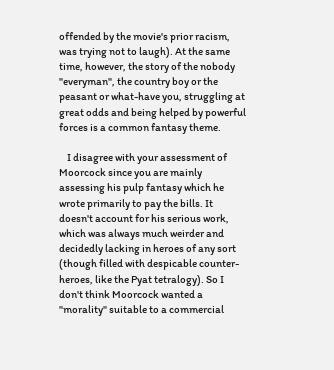offended by the movie's prior racism, was trying not to laugh). At the same time, however, the story of the nobody "everyman", the country boy or the peasant or what-have you, struggling at great odds and being helped by powerful forces is a common fantasy theme.

    I disagree with your assessment of Moorcock since you are mainly assessing his pulp fantasy which he wrote primarily to pay the bills. It doesn't account for his serious work, which was always much weirder and decidedly lacking in heroes of any sort (though filled with despicable counter-heroes, like the Pyat tetralogy). So I don't think Moorcock wanted a "morality" suitable to a commercial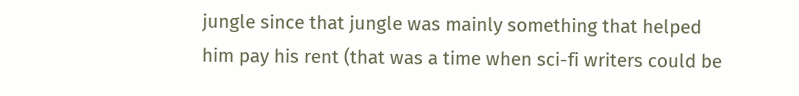jungle since that jungle was mainly something that helped him pay his rent (that was a time when sci-fi writers could be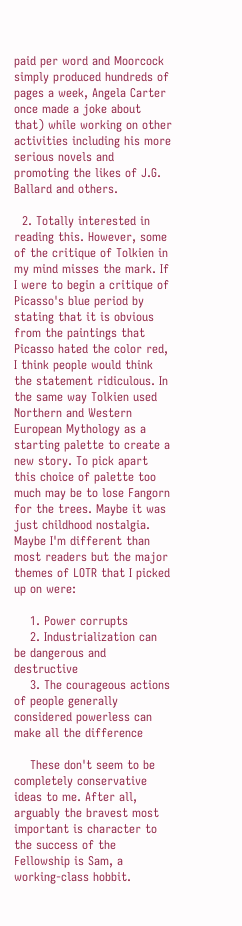paid per word and Moorcock simply produced hundreds of pages a week, Angela Carter once made a joke about that) while working on other activities including his more serious novels and promoting the likes of J.G. Ballard and others.

  2. Totally interested in reading this. However, some of the critique of Tolkien in my mind misses the mark. If I were to begin a critique of Picasso's blue period by stating that it is obvious from the paintings that Picasso hated the color red, I think people would think the statement ridiculous. In the same way Tolkien used Northern and Western European Mythology as a starting palette to create a new story. To pick apart this choice of palette too much may be to lose Fangorn for the trees. Maybe it was just childhood nostalgia. Maybe I'm different than most readers but the major themes of LOTR that I picked up on were:

    1. Power corrupts
    2. Industrialization can be dangerous and destructive
    3. The courageous actions of people generally considered powerless can make all the difference

    These don't seem to be completely conservative ideas to me. After all, arguably the bravest most important is character to the success of the Fellowship is Sam, a working-class hobbit.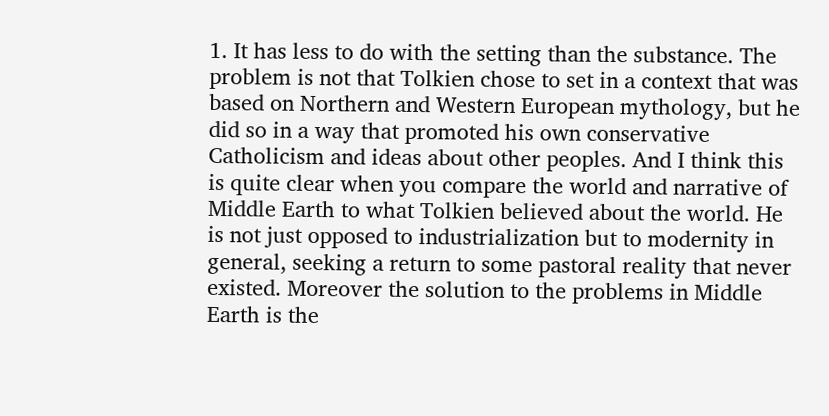1. It has less to do with the setting than the substance. The problem is not that Tolkien chose to set in a context that was based on Northern and Western European mythology, but he did so in a way that promoted his own conservative Catholicism and ideas about other peoples. And I think this is quite clear when you compare the world and narrative of Middle Earth to what Tolkien believed about the world. He is not just opposed to industrialization but to modernity in general, seeking a return to some pastoral reality that never existed. Moreover the solution to the problems in Middle Earth is the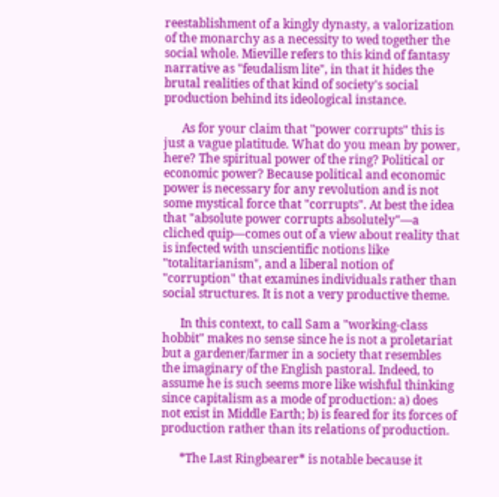reestablishment of a kingly dynasty, a valorization of the monarchy as a necessity to wed together the social whole. Mieville refers to this kind of fantasy narrative as "feudalism lite", in that it hides the brutal realities of that kind of society's social production behind its ideological instance.

      As for your claim that "power corrupts" this is just a vague platitude. What do you mean by power, here? The spiritual power of the ring? Political or economic power? Because political and economic power is necessary for any revolution and is not some mystical force that "corrupts". At best the idea that "absolute power corrupts absolutely"––a cliched quip––comes out of a view about reality that is infected with unscientific notions like "totalitarianism", and a liberal notion of "corruption" that examines individuals rather than social structures. It is not a very productive theme.

      In this context, to call Sam a "working-class hobbit" makes no sense since he is not a proletariat but a gardener/farmer in a society that resembles the imaginary of the English pastoral. Indeed, to assume he is such seems more like wishful thinking since capitalism as a mode of production: a) does not exist in Middle Earth; b) is feared for its forces of production rather than its relations of production.

      *The Last Ringbearer* is notable because it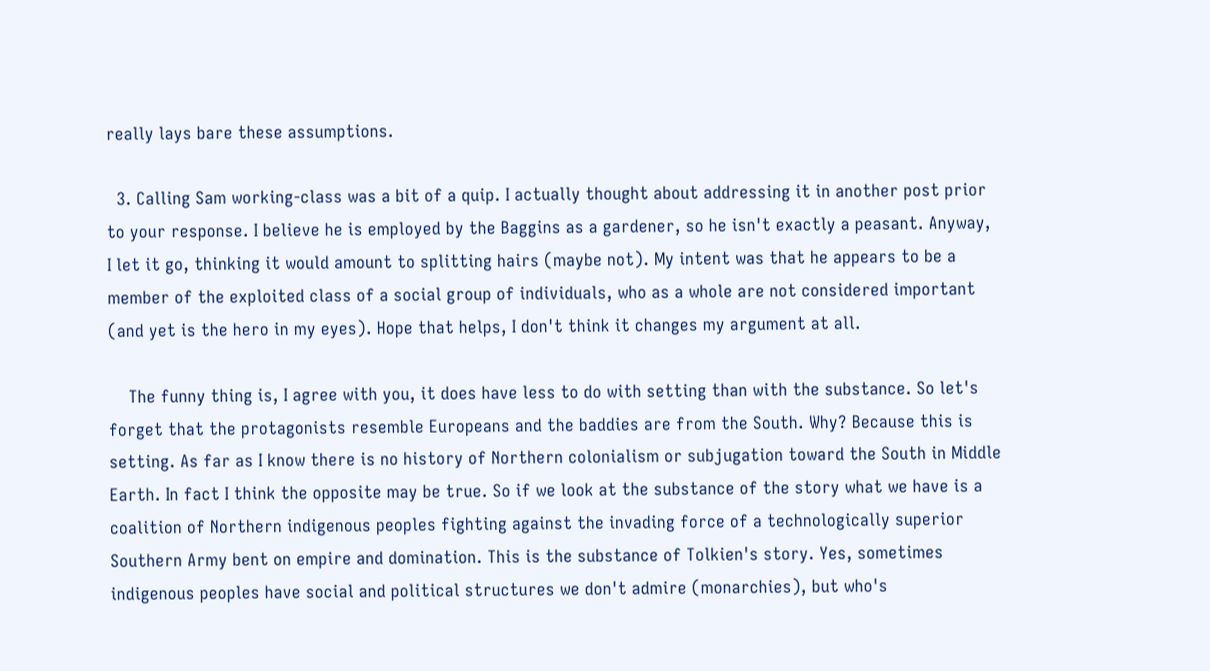really lays bare these assumptions.

  3. Calling Sam working-class was a bit of a quip. I actually thought about addressing it in another post prior to your response. I believe he is employed by the Baggins as a gardener, so he isn't exactly a peasant. Anyway, I let it go, thinking it would amount to splitting hairs (maybe not). My intent was that he appears to be a member of the exploited class of a social group of individuals, who as a whole are not considered important (and yet is the hero in my eyes). Hope that helps, I don't think it changes my argument at all.

    The funny thing is, I agree with you, it does have less to do with setting than with the substance. So let's forget that the protagonists resemble Europeans and the baddies are from the South. Why? Because this is setting. As far as I know there is no history of Northern colonialism or subjugation toward the South in Middle Earth. In fact I think the opposite may be true. So if we look at the substance of the story what we have is a coalition of Northern indigenous peoples fighting against the invading force of a technologically superior Southern Army bent on empire and domination. This is the substance of Tolkien's story. Yes, sometimes indigenous peoples have social and political structures we don't admire (monarchies), but who's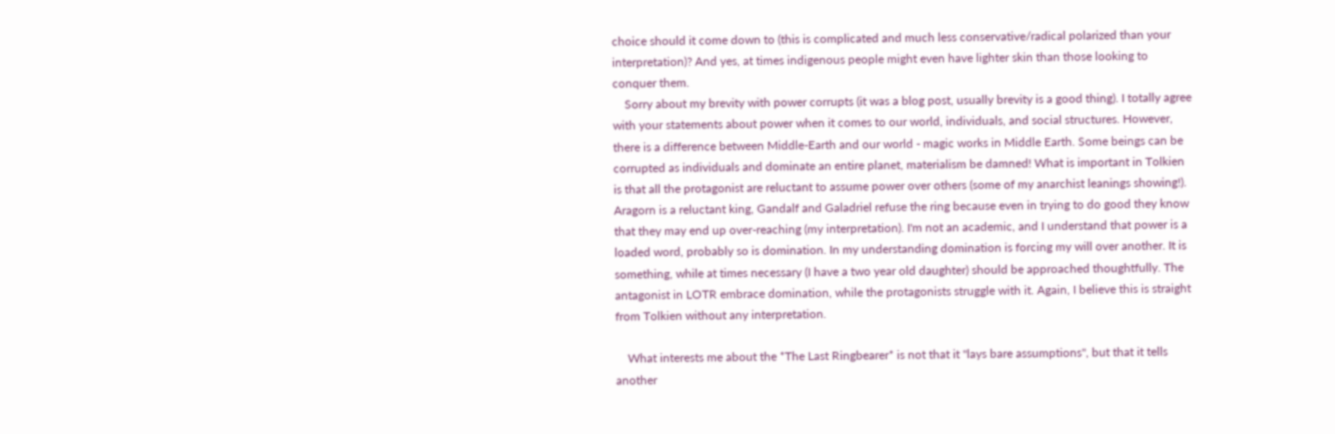choice should it come down to (this is complicated and much less conservative/radical polarized than your interpretation)? And yes, at times indigenous people might even have lighter skin than those looking to conquer them.
    Sorry about my brevity with power corrupts (it was a blog post, usually brevity is a good thing). I totally agree with your statements about power when it comes to our world, individuals, and social structures. However, there is a difference between Middle-Earth and our world - magic works in Middle Earth. Some beings can be corrupted as individuals and dominate an entire planet, materialism be damned! What is important in Tolkien is that all the protagonist are reluctant to assume power over others (some of my anarchist leanings showing!). Aragorn is a reluctant king, Gandalf and Galadriel refuse the ring because even in trying to do good they know that they may end up over-reaching (my interpretation). I'm not an academic, and I understand that power is a loaded word, probably so is domination. In my understanding domination is forcing my will over another. It is something, while at times necessary (I have a two year old daughter) should be approached thoughtfully. The antagonist in LOTR embrace domination, while the protagonists struggle with it. Again, I believe this is straight from Tolkien without any interpretation.

    What interests me about the *The Last Ringbearer* is not that it "lays bare assumptions", but that it tells another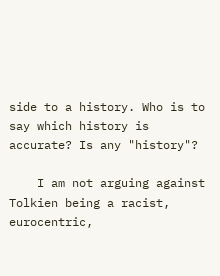side to a history. Who is to say which history is accurate? Is any "history"?

    I am not arguing against Tolkien being a racist, eurocentric,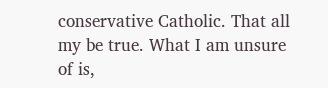conservative Catholic. That all my be true. What I am unsure of is,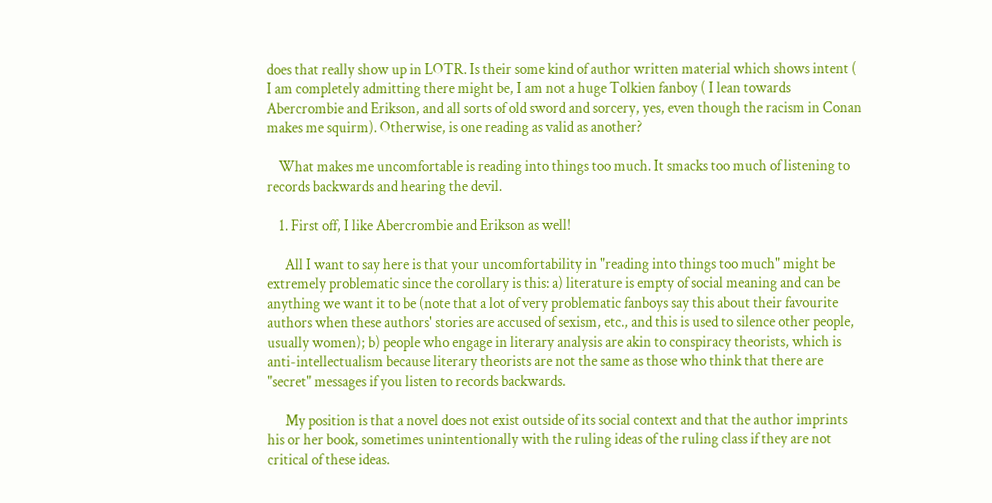does that really show up in LOTR. Is their some kind of author written material which shows intent ( I am completely admitting there might be, I am not a huge Tolkien fanboy ( I lean towards Abercrombie and Erikson, and all sorts of old sword and sorcery, yes, even though the racism in Conan makes me squirm). Otherwise, is one reading as valid as another?

    What makes me uncomfortable is reading into things too much. It smacks too much of listening to records backwards and hearing the devil.

    1. First off, I like Abercrombie and Erikson as well!

      All I want to say here is that your uncomfortability in "reading into things too much" might be extremely problematic since the corollary is this: a) literature is empty of social meaning and can be anything we want it to be (note that a lot of very problematic fanboys say this about their favourite authors when these authors' stories are accused of sexism, etc., and this is used to silence other people, usually women); b) people who engage in literary analysis are akin to conspiracy theorists, which is anti-intellectualism because literary theorists are not the same as those who think that there are "secret" messages if you listen to records backwards.

      My position is that a novel does not exist outside of its social context and that the author imprints his or her book, sometimes unintentionally with the ruling ideas of the ruling class if they are not critical of these ideas.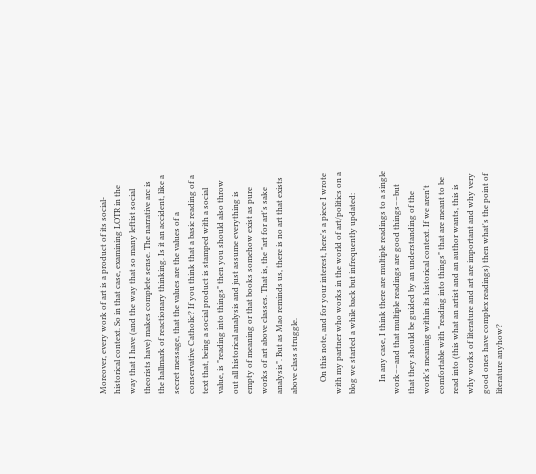Moreover, every work of art is a product of its social-historical context. So in that case, examining LOTR in the way that I have (and the way that so many leftist social theorists have) makes complete sense. The narrative arc is the hallmark of reactionary thinking. Is it an accident, like a secret message, that the values are the values of a conservative Catholic? If you think that a basic reading of a text that, being a social product is stamped with a social value, is "reading into things" then you should also throw out all historical analysis and just assume everything is empty of meaning or that books somehow exist as pure works of art above classes. That is, the "art for art's sake analysis". But as Mao reminds us, there is no art that exists above class struggle.

      On this note, and for your interest, here's a piece I wrote with my partner who works in the world of art/politics on a blog we started a while back but infrequently updated:

      In any case, I think there are multiple readings to a single work––and that multiple readings are good things––but that they should be guided by an understanding of the work's meaning within its historical context. If we aren't comfortable with "reading into things" that are meant to be read into (this what an artist and an author wants, this is why works of literature and art are important and why very good ones have complex readings) then what's the point of literature anyhow?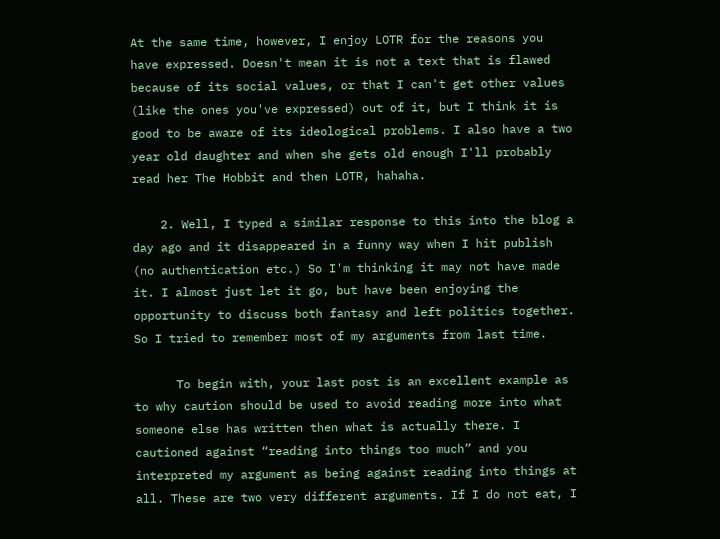At the same time, however, I enjoy LOTR for the reasons you have expressed. Doesn't mean it is not a text that is flawed because of its social values, or that I can't get other values (like the ones you've expressed) out of it, but I think it is good to be aware of its ideological problems. I also have a two year old daughter and when she gets old enough I'll probably read her The Hobbit and then LOTR, hahaha.

    2. Well, I typed a similar response to this into the blog a day ago and it disappeared in a funny way when I hit publish (no authentication etc.) So I'm thinking it may not have made it. I almost just let it go, but have been enjoying the opportunity to discuss both fantasy and left politics together. So I tried to remember most of my arguments from last time.

      To begin with, your last post is an excellent example as to why caution should be used to avoid reading more into what someone else has written then what is actually there. I cautioned against “reading into things too much” and you interpreted my argument as being against reading into things at all. These are two very different arguments. If I do not eat, I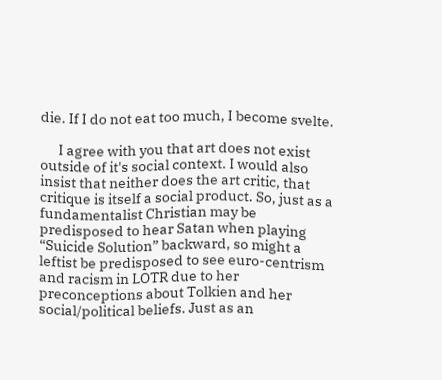die. If I do not eat too much, I become svelte.

      I agree with you that art does not exist outside of it's social context. I would also insist that neither does the art critic, that critique is itself a social product. So, just as a fundamentalist Christian may be predisposed to hear Satan when playing “Suicide Solution” backward, so might a leftist be predisposed to see euro-centrism and racism in LOTR due to her preconceptions about Tolkien and her social/political beliefs. Just as an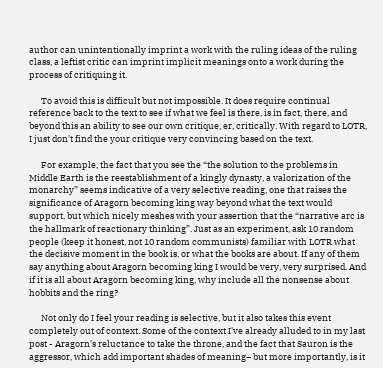author can unintentionally imprint a work with the ruling ideas of the ruling class, a leftist critic can imprint implicit meanings onto a work during the process of critiquing it.

      To avoid this is difficult but not impossible. It does require continual reference back to the text to see if what we feel is there, is in fact, there, and beyond this an ability to see our own critique, er, critically. With regard to LOTR, I just don't find the your critique very convincing based on the text.

      For example, the fact that you see the “the solution to the problems in Middle Earth is the reestablishment of a kingly dynasty, a valorization of the monarchy” seems indicative of a very selective reading, one that raises the significance of Aragorn becoming king way beyond what the text would support, but which nicely meshes with your assertion that the “narrative arc is the hallmark of reactionary thinking”. Just as an experiment, ask 10 random people (keep it honest, not 10 random communists) familiar with LOTR what the decisive moment in the book is, or what the books are about. If any of them say anything about Aragorn becoming king I would be very, very surprised. And if it is all about Aragorn becoming king, why include all the nonsense about hobbits and the ring?

      Not only do I feel your reading is selective, but it also takes this event completely out of context. Some of the context I've already alluded to in my last post - Aragorn's reluctance to take the throne, and the fact that Sauron is the aggressor, which add important shades of meaning– but more importantly, is it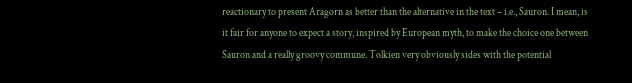reactionary to present Aragorn as better than the alternative in the text – i.e., Sauron. I mean, is it fair for anyone to expect a story, inspired by European myth, to make the choice one between Sauron and a really groovy commune. Tolkien very obviously sides with the potential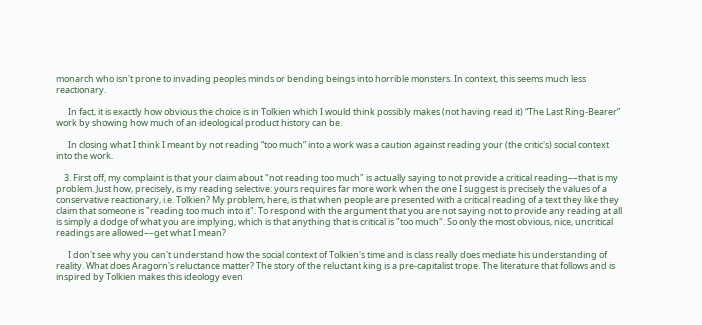monarch who isn't prone to invading peoples minds or bending beings into horrible monsters. In context, this seems much less reactionary.

      In fact, it is exactly how obvious the choice is in Tolkien which I would think possibly makes (not having read it) “The Last Ring-Bearer” work by showing how much of an ideological product history can be.

      In closing what I think I meant by not reading “too much” into a work was a caution against reading your (the critic's) social context into the work.

    3. First off, my complaint is that your claim about "not reading too much" is actually saying to not provide a critical reading––that is my problem. Just how, precisely, is my reading selective: yours requires far more work when the one I suggest is precisely the values of a conservative reactionary, i.e. Tolkien? My problem, here, is that when people are presented with a critical reading of a text they like they claim that someone is "reading too much into it". To respond with the argument that you are not saying not to provide any reading at all is simply a dodge of what you are implying, which is that anything that is critical is "too much". So only the most obvious, nice, uncritical readings are allowed––get what I mean?

      I don't see why you can't understand how the social context of Tolkien's time and is class really does mediate his understanding of reality. What does Aragorn's reluctance matter? The story of the reluctant king is a pre-capitalist trope. The literature that follows and is inspired by Tolkien makes this ideology even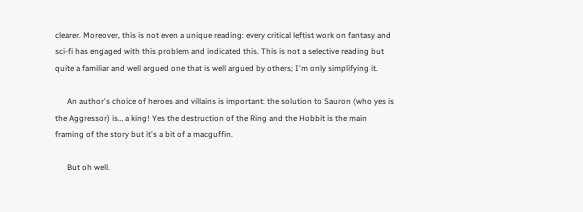clearer. Moreover, this is not even a unique reading: every critical leftist work on fantasy and sci-fi has engaged with this problem and indicated this. This is not a selective reading but quite a familiar and well argued one that is well argued by others; I'm only simplifying it.

      An author's choice of heroes and villains is important: the solution to Sauron (who yes is the Aggressor) is… a king! Yes the destruction of the Ring and the Hobbit is the main framing of the story but it's a bit of a macguffin.

      But oh well.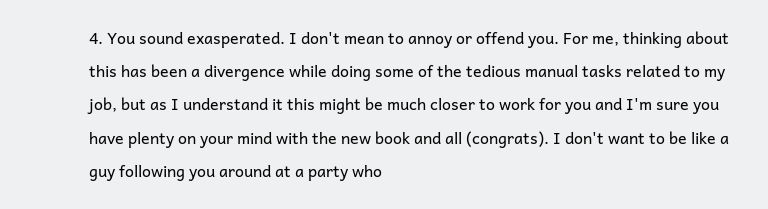4. You sound exasperated. I don't mean to annoy or offend you. For me, thinking about this has been a divergence while doing some of the tedious manual tasks related to my job, but as I understand it this might be much closer to work for you and I'm sure you have plenty on your mind with the new book and all (congrats). I don't want to be like a guy following you around at a party who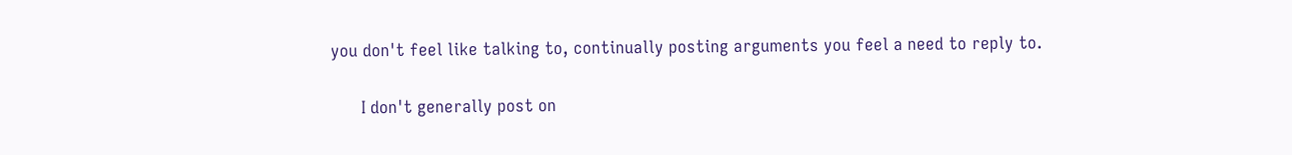you don't feel like talking to, continually posting arguments you feel a need to reply to.

      I don't generally post on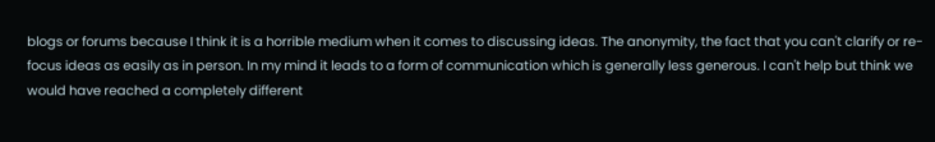blogs or forums because I think it is a horrible medium when it comes to discussing ideas. The anonymity, the fact that you can't clarify or re-focus ideas as easily as in person. In my mind it leads to a form of communication which is generally less generous. I can't help but think we would have reached a completely different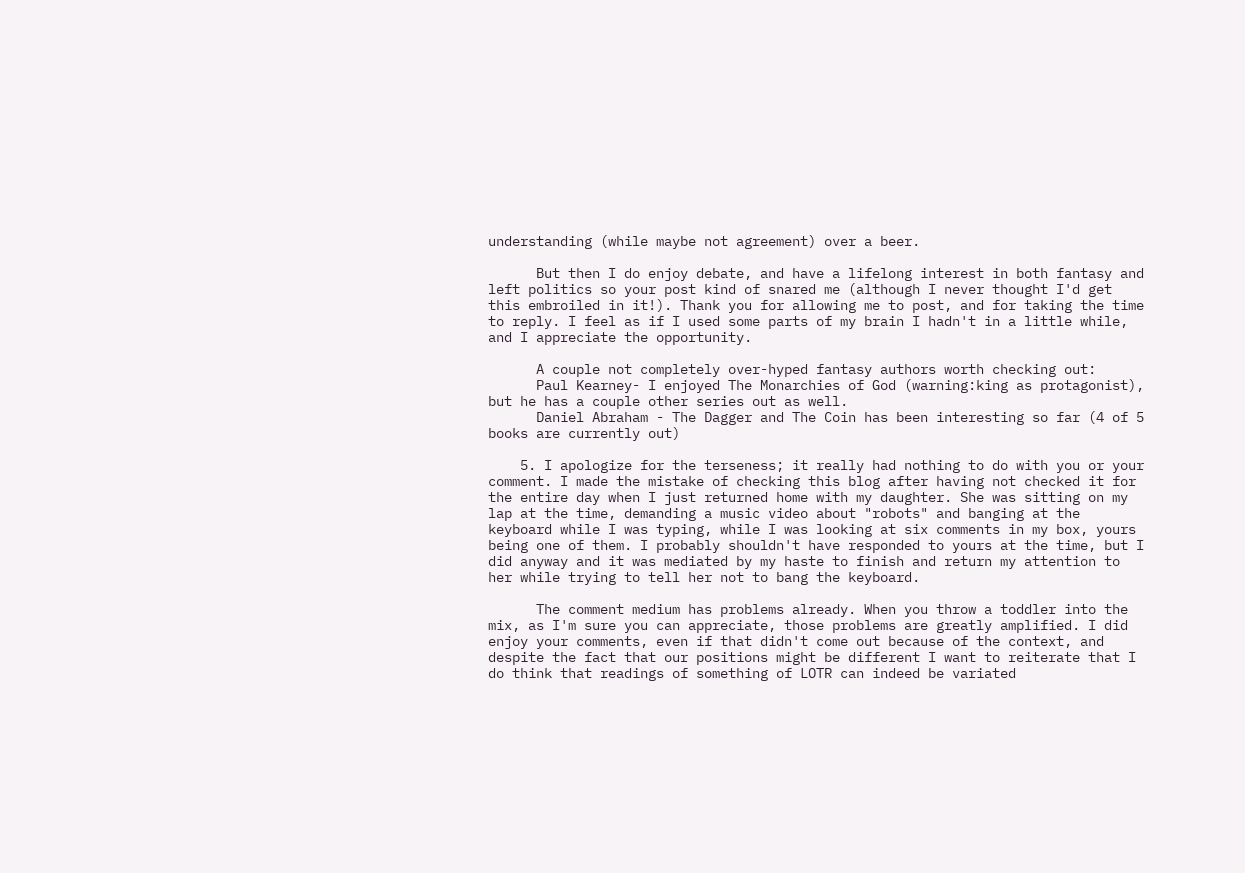understanding (while maybe not agreement) over a beer.

      But then I do enjoy debate, and have a lifelong interest in both fantasy and left politics so your post kind of snared me (although I never thought I'd get this embroiled in it!). Thank you for allowing me to post, and for taking the time to reply. I feel as if I used some parts of my brain I hadn't in a little while, and I appreciate the opportunity.

      A couple not completely over-hyped fantasy authors worth checking out:
      Paul Kearney- I enjoyed The Monarchies of God (warning:king as protagonist), but he has a couple other series out as well.
      Daniel Abraham - The Dagger and The Coin has been interesting so far (4 of 5 books are currently out)

    5. I apologize for the terseness; it really had nothing to do with you or your comment. I made the mistake of checking this blog after having not checked it for the entire day when I just returned home with my daughter. She was sitting on my lap at the time, demanding a music video about "robots" and banging at the keyboard while I was typing, while I was looking at six comments in my box, yours being one of them. I probably shouldn't have responded to yours at the time, but I did anyway and it was mediated by my haste to finish and return my attention to her while trying to tell her not to bang the keyboard.

      The comment medium has problems already. When you throw a toddler into the mix, as I'm sure you can appreciate, those problems are greatly amplified. I did enjoy your comments, even if that didn't come out because of the context, and despite the fact that our positions might be different I want to reiterate that I do think that readings of something of LOTR can indeed be variated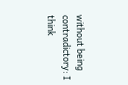without being contradictory: I think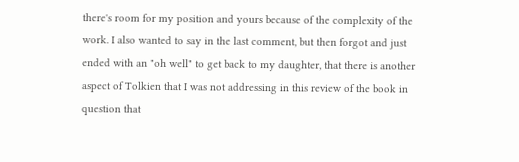there's room for my position and yours because of the complexity of the work. I also wanted to say in the last comment, but then forgot and just ended with an "oh well" to get back to my daughter, that there is another aspect of Tolkien that I was not addressing in this review of the book in question that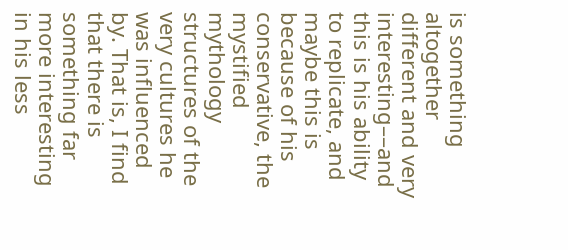is something altogether different and very interesting––and this is his ability to replicate, and maybe this is because of his conservative, the mystified mythology structures of the very cultures he was influenced by. That is, I find that there is something far more interesting in his less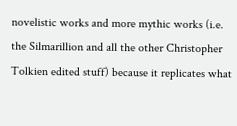novelistic works and more mythic works (i.e. the Silmarillion and all the other Christopher Tolkien edited stuff) because it replicates what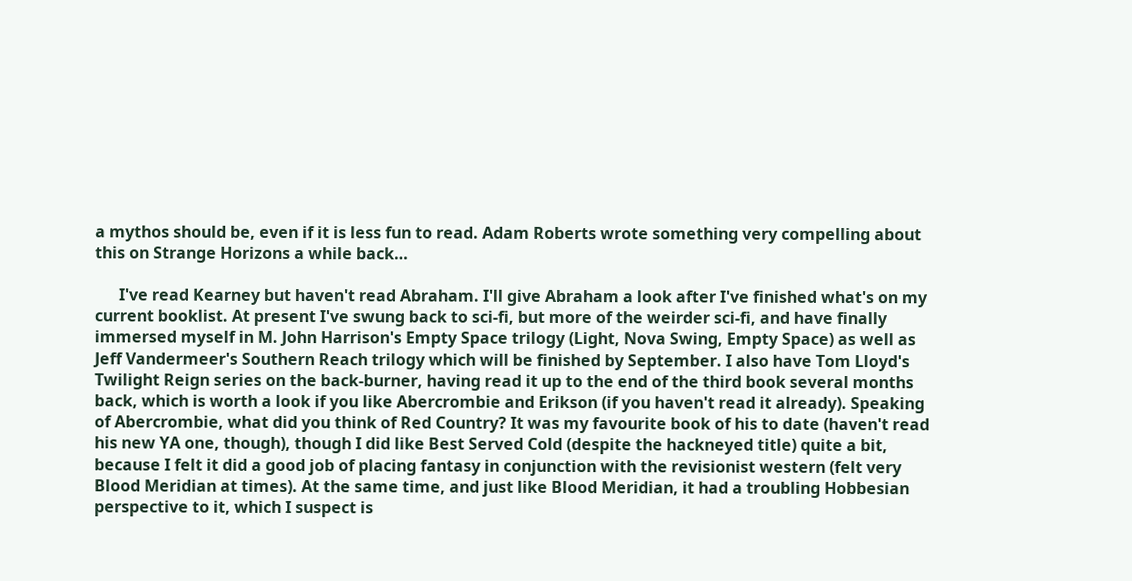a mythos should be, even if it is less fun to read. Adam Roberts wrote something very compelling about this on Strange Horizons a while back…

      I've read Kearney but haven't read Abraham. I'll give Abraham a look after I've finished what's on my current booklist. At present I've swung back to sci-fi, but more of the weirder sci-fi, and have finally immersed myself in M. John Harrison's Empty Space trilogy (Light, Nova Swing, Empty Space) as well as Jeff Vandermeer's Southern Reach trilogy which will be finished by September. I also have Tom Lloyd's Twilight Reign series on the back-burner, having read it up to the end of the third book several months back, which is worth a look if you like Abercrombie and Erikson (if you haven't read it already). Speaking of Abercrombie, what did you think of Red Country? It was my favourite book of his to date (haven't read his new YA one, though), though I did like Best Served Cold (despite the hackneyed title) quite a bit, because I felt it did a good job of placing fantasy in conjunction with the revisionist western (felt very Blood Meridian at times). At the same time, and just like Blood Meridian, it had a troubling Hobbesian perspective to it, which I suspect is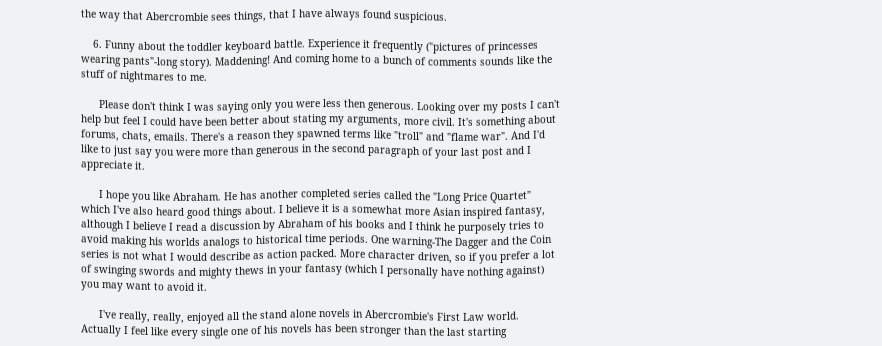the way that Abercrombie sees things, that I have always found suspicious.

    6. Funny about the toddler keyboard battle. Experience it frequently ("pictures of princesses wearing pants"-long story). Maddening! And coming home to a bunch of comments sounds like the stuff of nightmares to me.

      Please don't think I was saying only you were less then generous. Looking over my posts I can't help but feel I could have been better about stating my arguments, more civil. It's something about forums, chats, emails. There's a reason they spawned terms like "troll" and "flame war". And I'd like to just say you were more than generous in the second paragraph of your last post and I appreciate it.

      I hope you like Abraham. He has another completed series called the "Long Price Quartet" which I've also heard good things about. I believe it is a somewhat more Asian inspired fantasy, although I believe I read a discussion by Abraham of his books and I think he purposely tries to avoid making his worlds analogs to historical time periods. One warning-The Dagger and the Coin series is not what I would describe as action packed. More character driven, so if you prefer a lot of swinging swords and mighty thews in your fantasy (which I personally have nothing against) you may want to avoid it.

      I've really, really, enjoyed all the stand alone novels in Abercrombie's First Law world. Actually I feel like every single one of his novels has been stronger than the last starting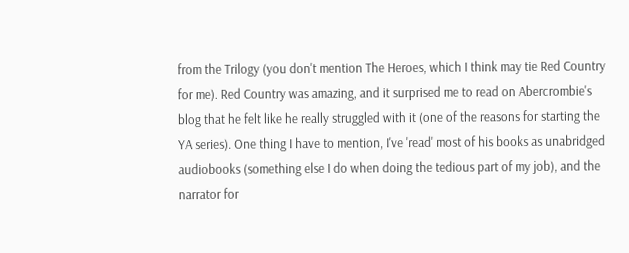from the Trilogy (you don't mention The Heroes, which I think may tie Red Country for me). Red Country was amazing, and it surprised me to read on Abercrombie's blog that he felt like he really struggled with it (one of the reasons for starting the YA series). One thing I have to mention, I've 'read' most of his books as unabridged audiobooks (something else I do when doing the tedious part of my job), and the narrator for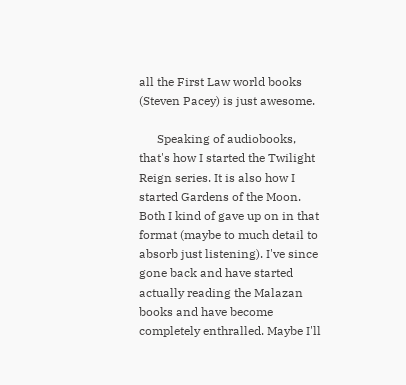all the First Law world books (Steven Pacey) is just awesome.

      Speaking of audiobooks, that's how I started the Twilight Reign series. It is also how I started Gardens of the Moon. Both I kind of gave up on in that format (maybe to much detail to absorb just listening). I've since gone back and have started actually reading the Malazan books and have become completely enthralled. Maybe I'll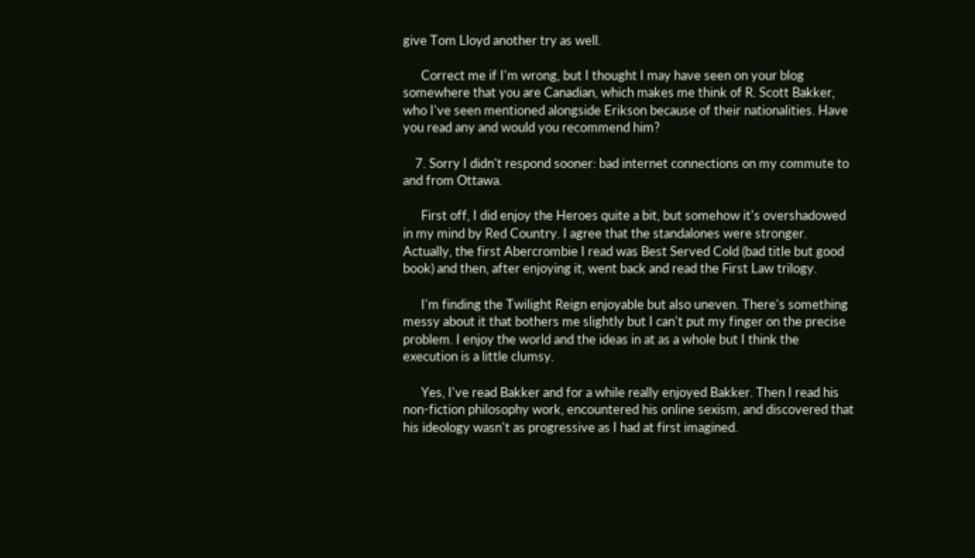give Tom Lloyd another try as well.

      Correct me if I'm wrong, but I thought I may have seen on your blog somewhere that you are Canadian, which makes me think of R. Scott Bakker, who I've seen mentioned alongside Erikson because of their nationalities. Have you read any and would you recommend him?

    7. Sorry I didn't respond sooner: bad internet connections on my commute to and from Ottawa.

      First off, I did enjoy the Heroes quite a bit, but somehow it's overshadowed in my mind by Red Country. I agree that the standalones were stronger. Actually, the first Abercrombie I read was Best Served Cold (bad title but good book) and then, after enjoying it, went back and read the First Law trilogy.

      I'm finding the Twilight Reign enjoyable but also uneven. There's something messy about it that bothers me slightly but I can't put my finger on the precise problem. I enjoy the world and the ideas in at as a whole but I think the execution is a little clumsy.

      Yes, I've read Bakker and for a while really enjoyed Bakker. Then I read his non-fiction philosophy work, encountered his online sexism, and discovered that his ideology wasn't as progressive as I had at first imagined.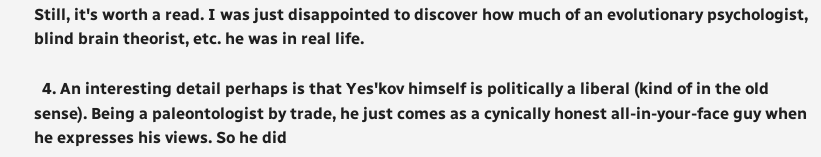Still, it's worth a read. I was just disappointed to discover how much of an evolutionary psychologist, blind brain theorist, etc. he was in real life.

  4. An interesting detail perhaps is that Yes'kov himself is politically a liberal (kind of in the old sense). Being a paleontologist by trade, he just comes as a cynically honest all-in-your-face guy when he expresses his views. So he did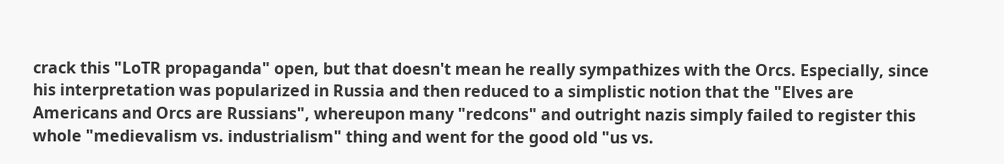crack this "LoTR propaganda" open, but that doesn't mean he really sympathizes with the Orcs. Especially, since his interpretation was popularized in Russia and then reduced to a simplistic notion that the "Elves are Americans and Orcs are Russians", whereupon many "redcons" and outright nazis simply failed to register this whole "medievalism vs. industrialism" thing and went for the good old "us vs.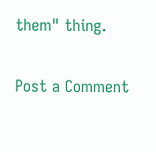them" thing.


Post a Comment